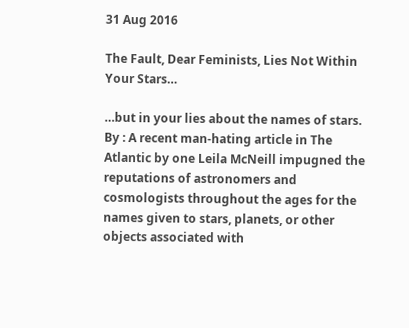31 Aug 2016

The Fault, Dear Feminists, Lies Not Within Your Stars…

…but in your lies about the names of stars.
By : A recent man-hating article in The Atlantic by one Leila McNeill impugned the reputations of astronomers and cosmologists throughout the ages for the names given to stars, planets, or other objects associated with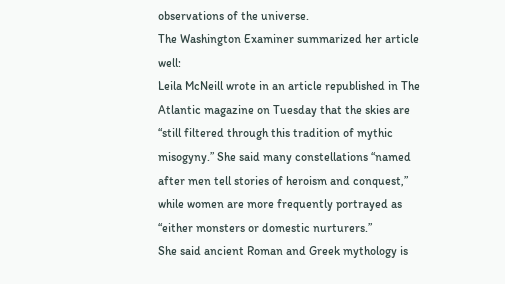observations of the universe.
The Washington Examiner summarized her article well:
Leila McNeill wrote in an article republished in The Atlantic magazine on Tuesday that the skies are “still filtered through this tradition of mythic misogyny.” She said many constellations “named after men tell stories of heroism and conquest,” while women are more frequently portrayed as “either monsters or domestic nurturers.”
She said ancient Roman and Greek mythology is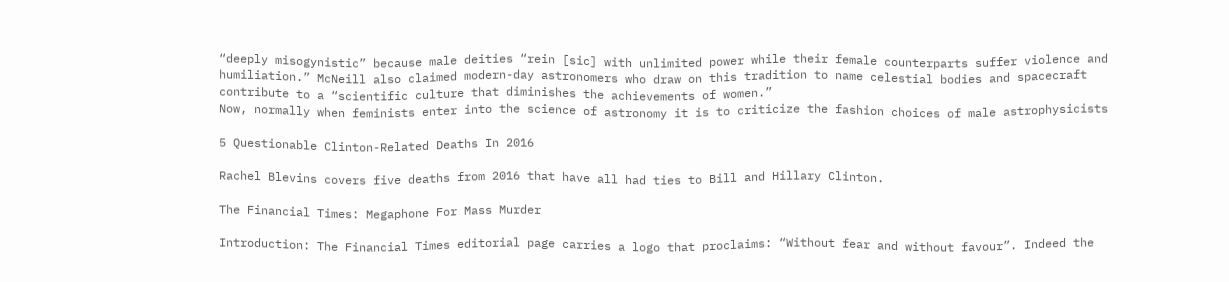“deeply misogynistic” because male deities “rein [sic] with unlimited power while their female counterparts suffer violence and humiliation.” McNeill also claimed modern-day astronomers who draw on this tradition to name celestial bodies and spacecraft contribute to a “scientific culture that diminishes the achievements of women.”
Now, normally when feminists enter into the science of astronomy it is to criticize the fashion choices of male astrophysicists

5 Questionable Clinton-Related Deaths In 2016

Rachel Blevins covers five deaths from 2016 that have all had ties to Bill and Hillary Clinton.

The Financial Times: Megaphone For Mass Murder

Introduction: The Financial Times editorial page carries a logo that proclaims: “Without fear and without favour”. Indeed the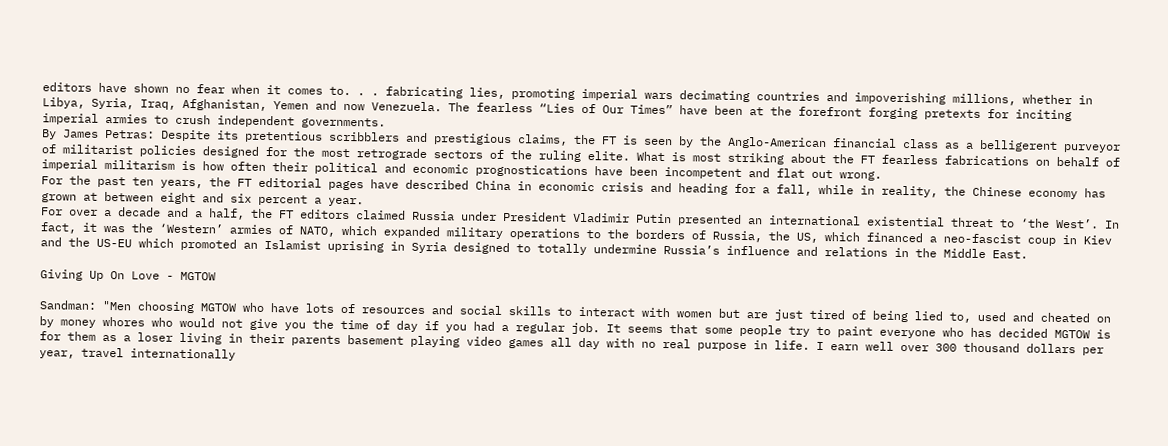editors have shown no fear when it comes to. . . fabricating lies, promoting imperial wars decimating countries and impoverishing millions, whether in Libya, Syria, Iraq, Afghanistan, Yemen and now Venezuela. The fearless “Lies of Our Times” have been at the forefront forging pretexts for inciting imperial armies to crush independent governments.
By James Petras: Despite its pretentious scribblers and prestigious claims, the FT is seen by the Anglo-American financial class as a belligerent purveyor of militarist policies designed for the most retrograde sectors of the ruling elite. What is most striking about the FT fearless fabrications on behalf of imperial militarism is how often their political and economic prognostications have been incompetent and flat out wrong.
For the past ten years, the FT editorial pages have described China in economic crisis and heading for a fall, while in reality, the Chinese economy has grown at between eight and six percent a year.
For over a decade and a half, the FT editors claimed Russia under President Vladimir Putin presented an international existential threat to ‘the West’. In fact, it was the ‘Western’ armies of NATO, which expanded military operations to the borders of Russia, the US, which financed a neo-fascist coup in Kiev and the US-EU which promoted an Islamist uprising in Syria designed to totally undermine Russia’s influence and relations in the Middle East.

Giving Up On Love - MGTOW

Sandman: "Men choosing MGTOW who have lots of resources and social skills to interact with women but are just tired of being lied to, used and cheated on by money whores who would not give you the time of day if you had a regular job. It seems that some people try to paint everyone who has decided MGTOW is for them as a loser living in their parents basement playing video games all day with no real purpose in life. I earn well over 300 thousand dollars per year, travel internationally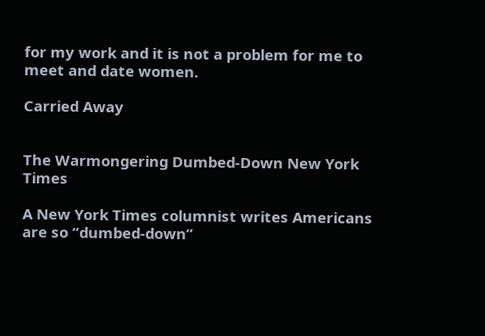for my work and it is not a problem for me to meet and date women.

Carried Away


The Warmongering Dumbed-Down New York Times

A New York Times columnist writes Americans are so “dumbed-down”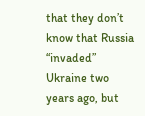that they don’t know that Russia “invaded” Ukraine two years ago, but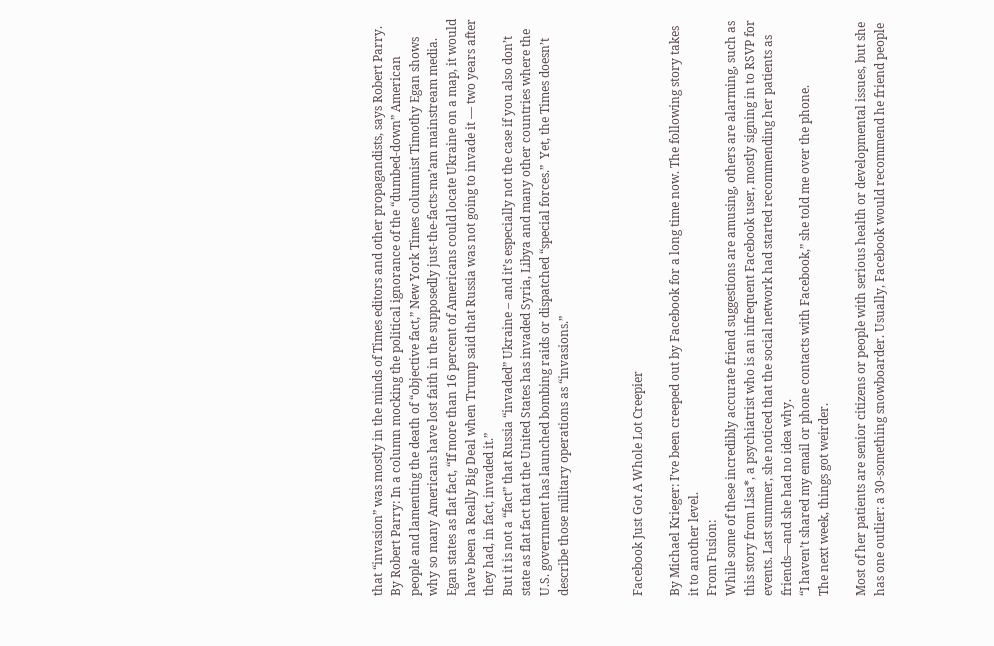that “invasion” was mostly in the minds of Times editors and other propagandists, says Robert Parry.
By Robert Parry: In a column mocking the political ignorance of the “dumbed-down” American people and lamenting the death of “objective fact,” New York Times columnist Timothy Egan shows why so many Americans have lost faith in the supposedly just-the-facts-ma’am mainstream media.
Egan states as flat fact, “If more than 16 percent of Americans could locate Ukraine on a map, it would have been a Really Big Deal when Trump said that Russia was not going to invade it — two years after they had, in fact, invaded it.”
But it is not a “fact” that Russia “invaded” Ukraine – and it’s especially not the case if you also don’t state as flat fact that the United States has invaded Syria, Libya and many other countries where the U.S. government has launched bombing raids or dispatched “special forces.”  Yet, the Times doesn’t describe those military operations as “invasions.”



Facebook Just Got A Whole Lot Creepier

By Michael Krieger: I’ve been creeped out by Facebook for a long time now. The following story takes it to another level.
From Fusion:
While some of these incredibly accurate friend suggestions are amusing, others are alarming, such as this story from Lisa*, a psychiatrist who is an infrequent Facebook user, mostly signing in to RSVP for events. Last summer, she noticed that the social network had started recommending her patients as friends—and she had no idea why.
“I haven’t shared my email or phone contacts with Facebook,” she told me over the phone.
The next week, things got weirder.

Most of her patients are senior citizens or people with serious health or developmental issues, but she has one outlier: a 30-something snowboarder. Usually, Facebook would recommend he friend people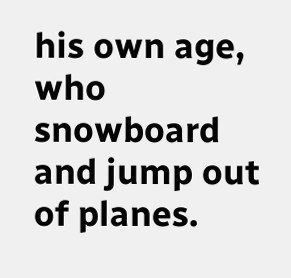his own age, who snowboard and jump out of planes.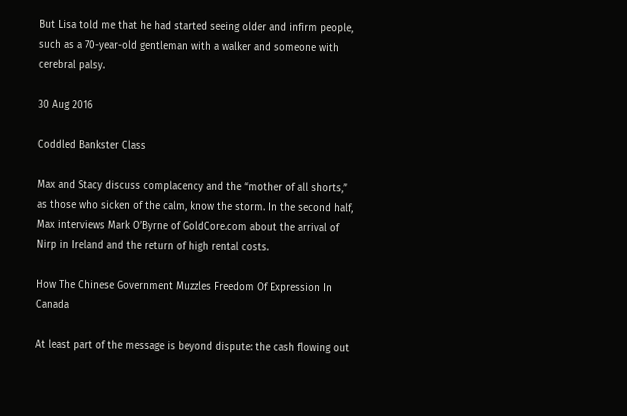But Lisa told me that he had started seeing older and infirm people, such as a 70-year-old gentleman with a walker and someone with cerebral palsy.

30 Aug 2016

Coddled Bankster Class

Max and Stacy discuss complacency and the “mother of all shorts,” as those who sicken of the calm, know the storm. In the second half, Max interviews Mark O’Byrne of GoldCore.com about the arrival of Nirp in Ireland and the return of high rental costs.

How The Chinese Government Muzzles Freedom Of Expression In Canada

At least part of the message is beyond dispute: the cash flowing out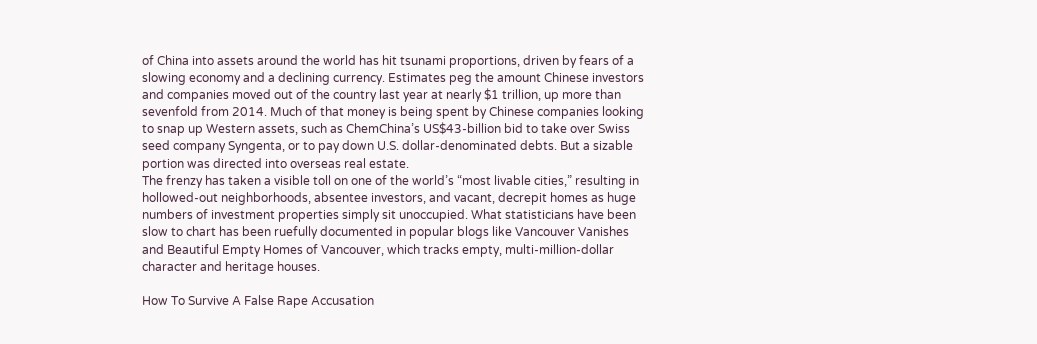of China into assets around the world has hit tsunami proportions, driven by fears of a slowing economy and a declining currency. Estimates peg the amount Chinese investors and companies moved out of the country last year at nearly $1 trillion, up more than sevenfold from 2014. Much of that money is being spent by Chinese companies looking to snap up Western assets, such as ChemChina’s US$43-billion bid to take over Swiss seed company Syngenta, or to pay down U.S. dollar-denominated debts. But a sizable portion was directed into overseas real estate.
The frenzy has taken a visible toll on one of the world’s “most livable cities,” resulting in hollowed-out neighborhoods, absentee investors, and vacant, decrepit homes as huge numbers of investment properties simply sit unoccupied. What statisticians have been slow to chart has been ruefully documented in popular blogs like Vancouver Vanishes and Beautiful Empty Homes of Vancouver, which tracks empty, multi-million-dollar character and heritage houses.

How To Survive A False Rape Accusation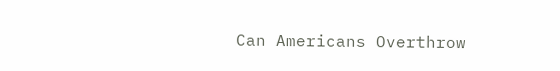Can Americans Overthrow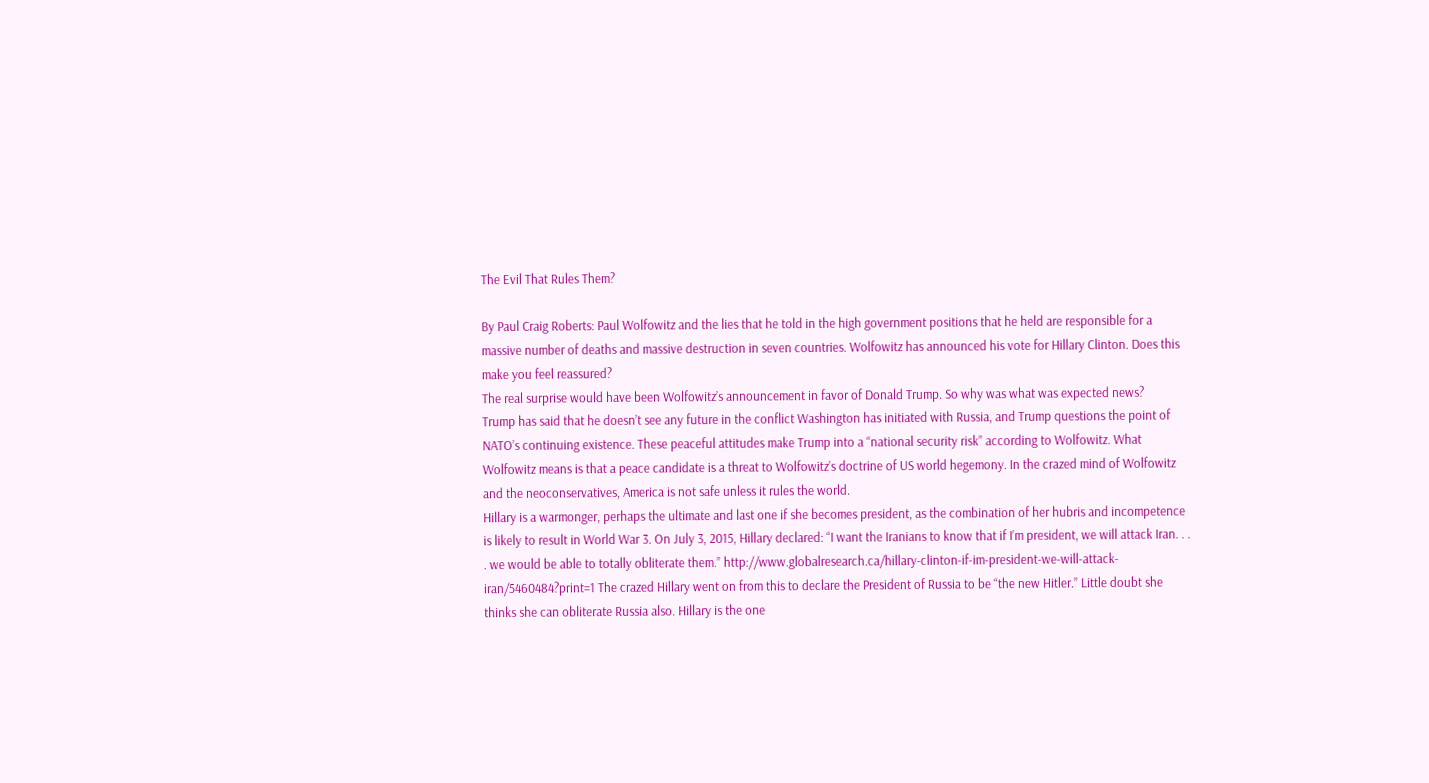The Evil That Rules Them?

By Paul Craig Roberts: Paul Wolfowitz and the lies that he told in the high government positions that he held are responsible for a massive number of deaths and massive destruction in seven countries. Wolfowitz has announced his vote for Hillary Clinton. Does this make you feel reassured?
The real surprise would have been Wolfowitz’s announcement in favor of Donald Trump. So why was what was expected news?
Trump has said that he doesn’t see any future in the conflict Washington has initiated with Russia, and Trump questions the point of NATO’s continuing existence. These peaceful attitudes make Trump into a “national security risk” according to Wolfowitz. What Wolfowitz means is that a peace candidate is a threat to Wolfowitz’s doctrine of US world hegemony. In the crazed mind of Wolfowitz and the neoconservatives, America is not safe unless it rules the world.
Hillary is a warmonger, perhaps the ultimate and last one if she becomes president, as the combination of her hubris and incompetence is likely to result in World War 3. On July 3, 2015, Hillary declared: “I want the Iranians to know that if I’m president, we will attack Iran. . . . we would be able to totally obliterate them.” http://www.globalresearch.ca/hillary-clinton-if-im-president-we-will-attack-iran/5460484?print=1 The crazed Hillary went on from this to declare the President of Russia to be “the new Hitler.” Little doubt she thinks she can obliterate Russia also. Hillary is the one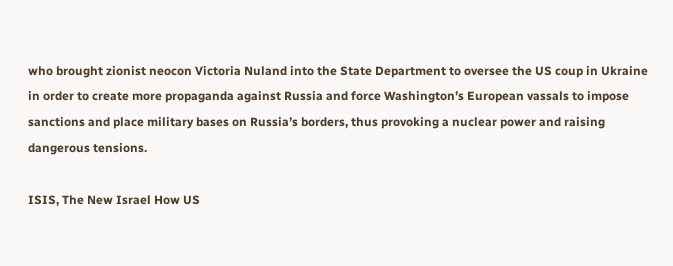who brought zionist neocon Victoria Nuland into the State Department to oversee the US coup in Ukraine in order to create more propaganda against Russia and force Washington’s European vassals to impose sanctions and place military bases on Russia’s borders, thus provoking a nuclear power and raising dangerous tensions.

ISIS, The New Israel How US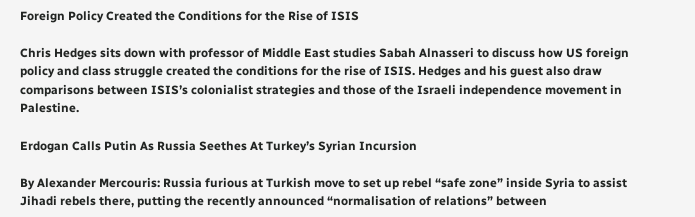Foreign Policy Created the Conditions for the Rise of ISIS

Chris Hedges sits down with professor of Middle East studies Sabah Alnasseri to discuss how US foreign policy and class struggle created the conditions for the rise of ISIS. Hedges and his guest also draw comparisons between ISIS’s colonialist strategies and those of the Israeli independence movement in Palestine.

Erdogan Calls Putin As Russia Seethes At Turkey’s Syrian Incursion

By Alexander Mercouris: Russia furious at Turkish move to set up rebel “safe zone” inside Syria to assist Jihadi rebels there, putting the recently announced “normalisation of relations” between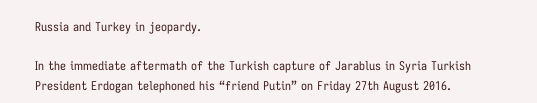Russia and Turkey in jeopardy.

In the immediate aftermath of the Turkish capture of Jarablus in Syria Turkish President Erdogan telephoned his “friend Putin” on Friday 27th August 2016.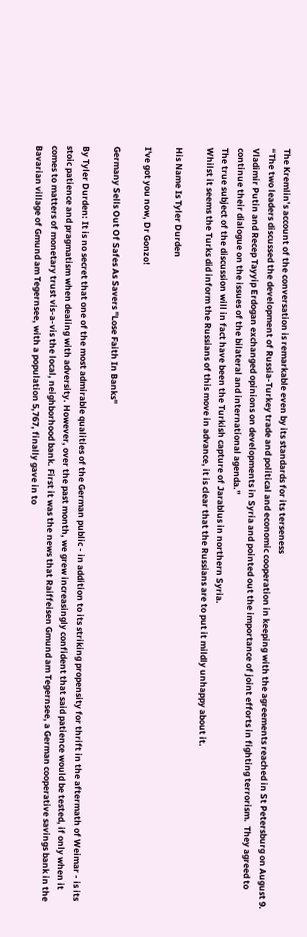The Kremlin’s account of the conversation is remarkable even by its standards for its terseness
“The two leaders discussed the development of Russia-Turkey trade and political and economic cooperation in keeping with the agreements reached in St Petersburg on August 9.  Vladimir Putin and Recep Tayyip Erdogan exchanged opinions on developments in Syria and pointed out the importance of joint efforts in fighting terrorism.  They agreed to continue their dialogue on the issues of the bilateral and international agenda.”
The true subject of the discussion will in fact have been the Turkish capture of Jarablus in northern Syria.
Whilst it seems the Turks did inform the Russians of this move in advance, it is clear that the Russians are to put it mildly unhappy about it.

His Name Is Tyler Durden

I've got you now, Dr Gonzo!

Germany Sells Out Of Safes As Savers "Lose Faith In Banks"

By Tyler Durden: It is no secret that one of the most admirable qualities of the German public - in addition to its striking propensity for thrift in the aftermath of Weimar - is its stoic patience and pragmatism when dealing with adversity. However, over the past month, we grew increasingly confident that said patience would be tested, if only when it comes to matters of monetary trust vis-a-vis the local, neighborhood bank. First it was the news that Raiffeisen Gmund am Tegernsee, a German cooperative savings bank in the Bavarian village of Gmund am Tegernsee, with a population 5,767, finally gave in to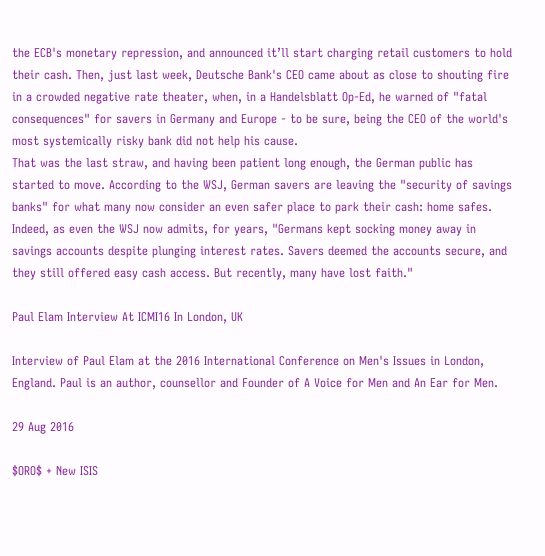the ECB's monetary repression, and announced it’ll start charging retail customers to hold their cash. Then, just last week, Deutsche Bank's CEO came about as close to shouting fire in a crowded negative rate theater, when, in a Handelsblatt Op-Ed, he warned of "fatal consequences" for savers in Germany and Europe - to be sure, being the CEO of the world's most systemically risky bank did not help his cause.
That was the last straw, and having been patient long enough, the German public has started to move. According to the WSJ, German savers are leaving the "security of savings banks" for what many now consider an even safer place to park their cash: home safes.
Indeed, as even the WSJ now admits, for years, "Germans kept socking money away in savings accounts despite plunging interest rates. Savers deemed the accounts secure, and they still offered easy cash access. But recently, many have lost faith."

Paul Elam Interview At ICMI16 In London, UK

Interview of Paul Elam at the 2016 International Conference on Men's Issues in London, England. Paul is an author, counsellor and Founder of A Voice for Men and An Ear for Men.

29 Aug 2016

$ORO$ + New ISIS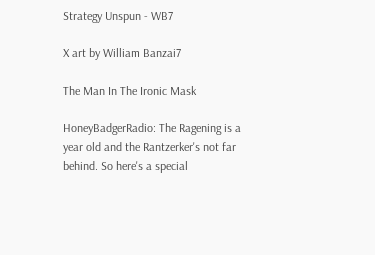Strategy Unspun - WB7

X art by William Banzai7

The Man In The Ironic Mask

HoneyBadgerRadio: The Ragening is a year old and the Rantzerker's not far behind. So here's a special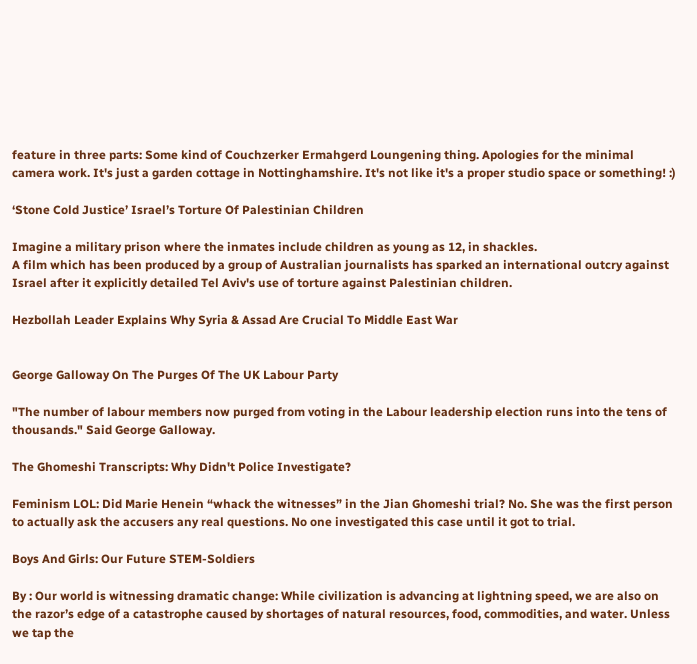feature in three parts: Some kind of Couchzerker Ermahgerd Loungening thing. Apologies for the minimal camera work. It's just a garden cottage in Nottinghamshire. It's not like it's a proper studio space or something! :)

‘Stone Cold Justice’ Israel’s Torture Of Palestinian Children

Imagine a military prison where the inmates include children as young as 12, in shackles.
A film which has been produced by a group of Australian journalists has sparked an international outcry against Israel after it explicitly detailed Tel Aviv's use of torture against Palestinian children.

Hezbollah Leader Explains Why Syria & Assad Are Crucial To Middle East War


George Galloway On The Purges Of The UK Labour Party

"The number of labour members now purged from voting in the Labour leadership election runs into the tens of thousands." Said George Galloway.

The Ghomeshi Transcripts: Why Didn't Police Investigate?

Feminism LOL: Did Marie Henein “whack the witnesses” in the Jian Ghomeshi trial? No. She was the first person to actually ask the accusers any real questions. No one investigated this case until it got to trial.

Boys And Girls: Our Future STEM-Soldiers

By : Our world is witnessing dramatic change: While civilization is advancing at lightning speed, we are also on the razor’s edge of a catastrophe caused by shortages of natural resources, food, commodities, and water. Unless we tap the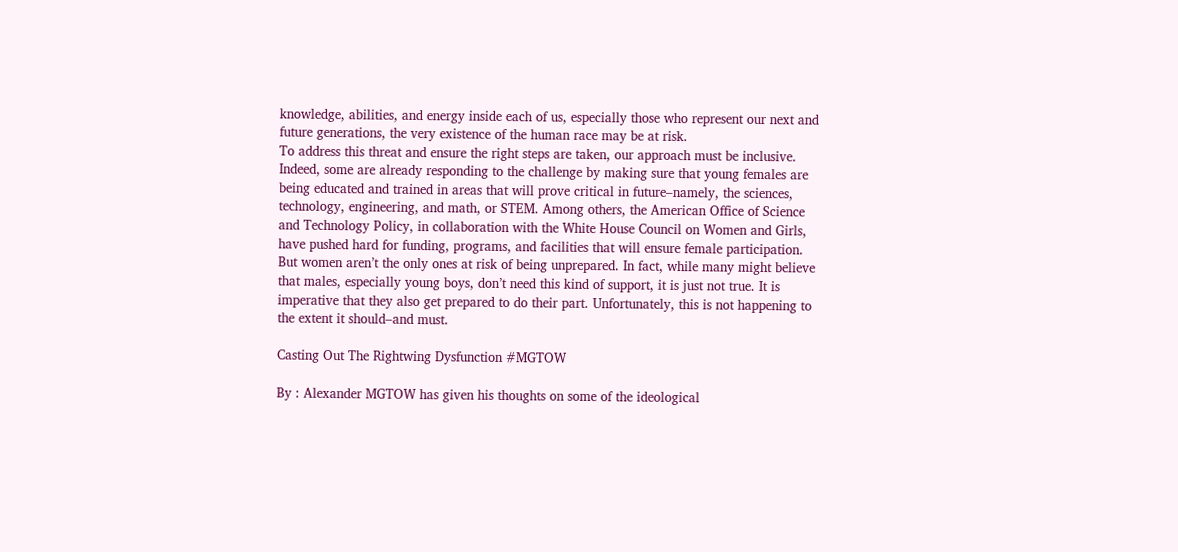knowledge, abilities, and energy inside each of us, especially those who represent our next and future generations, the very existence of the human race may be at risk.
To address this threat and ensure the right steps are taken, our approach must be inclusive. Indeed, some are already responding to the challenge by making sure that young females are being educated and trained in areas that will prove critical in future–namely, the sciences, technology, engineering, and math, or STEM. Among others, the American Office of Science and Technology Policy, in collaboration with the White House Council on Women and Girls, have pushed hard for funding, programs, and facilities that will ensure female participation.
But women aren’t the only ones at risk of being unprepared. In fact, while many might believe that males, especially young boys, don’t need this kind of support, it is just not true. It is imperative that they also get prepared to do their part. Unfortunately, this is not happening to the extent it should–and must.

Casting Out The Rightwing Dysfunction #MGTOW

By : Alexander MGTOW has given his thoughts on some of the ideological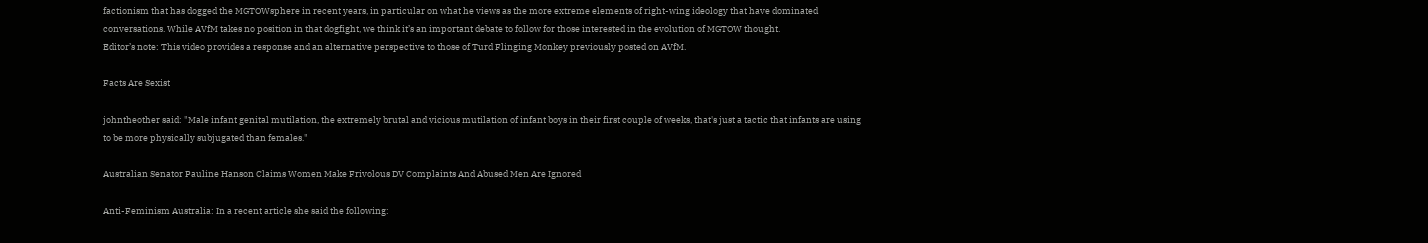factionism that has dogged the MGTOWsphere in recent years, in particular on what he views as the more extreme elements of right-wing ideology that have dominated conversations. While AVfM takes no position in that dogfight, we think it’s an important debate to follow for those interested in the evolution of MGTOW thought.
Editor’s note: This video provides a response and an alternative perspective to those of Turd Flinging Monkey previously posted on AVfM.

Facts Are Sexist

johntheother said: "Male infant genital mutilation, the extremely brutal and vicious mutilation of infant boys in their first couple of weeks, that's just a tactic that infants are using to be more physically subjugated than females."

Australian Senator Pauline Hanson Claims Women Make Frivolous DV Complaints And Abused Men Are Ignored

Anti-Feminism Australia: In a recent article she said the following: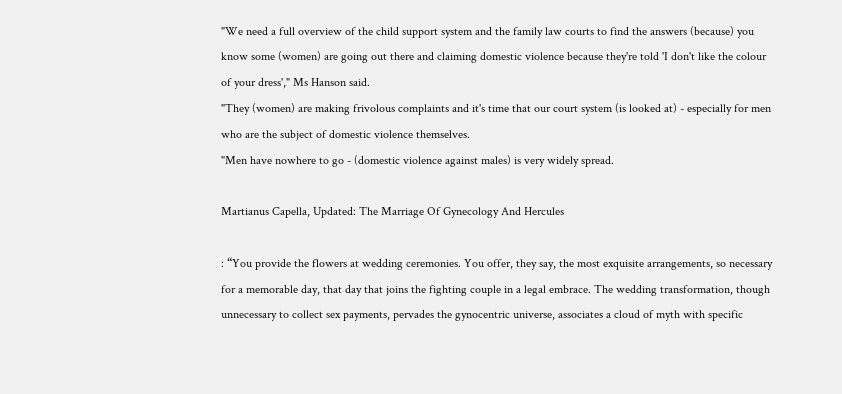"We need a full overview of the child support system and the family law courts to find the answers (because) you know some (women) are going out there and claiming domestic violence because they're told 'I don't like the colour of your dress'," Ms Hanson said.
"They (women) are making frivolous complaints and it's time that our court system (is looked at) - especially for men who are the subject of domestic violence themselves.
"Men have nowhere to go - (domestic violence against males) is very widely spread.

Martianus Capella, Updated: The Marriage Of Gynecology And Hercules

: “You provide the flowers at wedding ceremonies. You offer, they say, the most exquisite arrangements, so necessary for a memorable day, that day that joins the fighting couple in a legal embrace. The wedding transformation, though unnecessary to collect sex payments, pervades the gynocentric universe, associates a cloud of myth with specific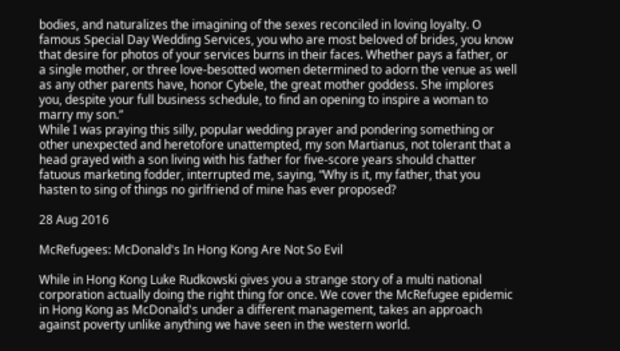bodies, and naturalizes the imagining of the sexes reconciled in loving loyalty. O famous Special Day Wedding Services, you who are most beloved of brides, you know that desire for photos of your services burns in their faces. Whether pays a father, or a single mother, or three love-besotted women determined to adorn the venue as well as any other parents have, honor Cybele, the great mother goddess. She implores you, despite your full business schedule, to find an opening to inspire a woman to marry my son.”
While I was praying this silly, popular wedding prayer and pondering something or other unexpected and heretofore unattempted, my son Martianus, not tolerant that a head grayed with a son living with his father for five-score years should chatter fatuous marketing fodder, interrupted me, saying, “Why is it, my father, that you hasten to sing of things no girlfriend of mine has ever proposed?

28 Aug 2016

McRefugees: McDonald's In Hong Kong Are Not So Evil

While in Hong Kong Luke Rudkowski gives you a strange story of a multi national corporation actually doing the right thing for once. We cover the McRefugee epidemic in Hong Kong as McDonald's under a different management, takes an approach against poverty unlike anything we have seen in the western world.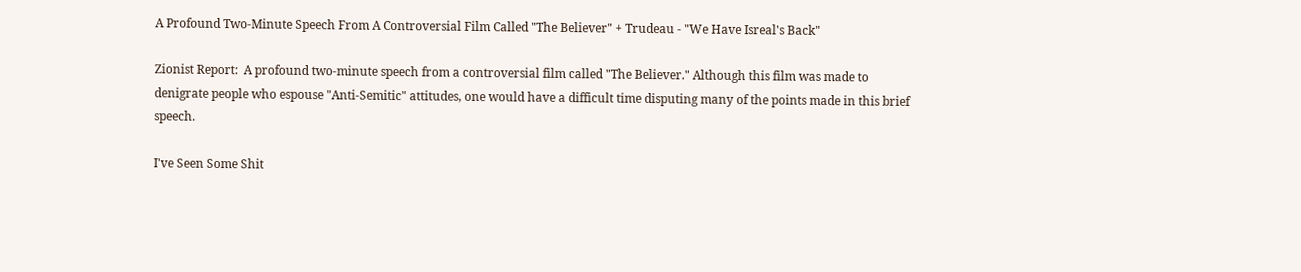A Profound Two-Minute Speech From A Controversial Film Called "The Believer" + Trudeau - "We Have Isreal's Back"

Zionist Report:  A profound two-minute speech from a controversial film called "The Believer." Although this film was made to denigrate people who espouse "Anti-Semitic" attitudes, one would have a difficult time disputing many of the points made in this brief speech.

I've Seen Some Shit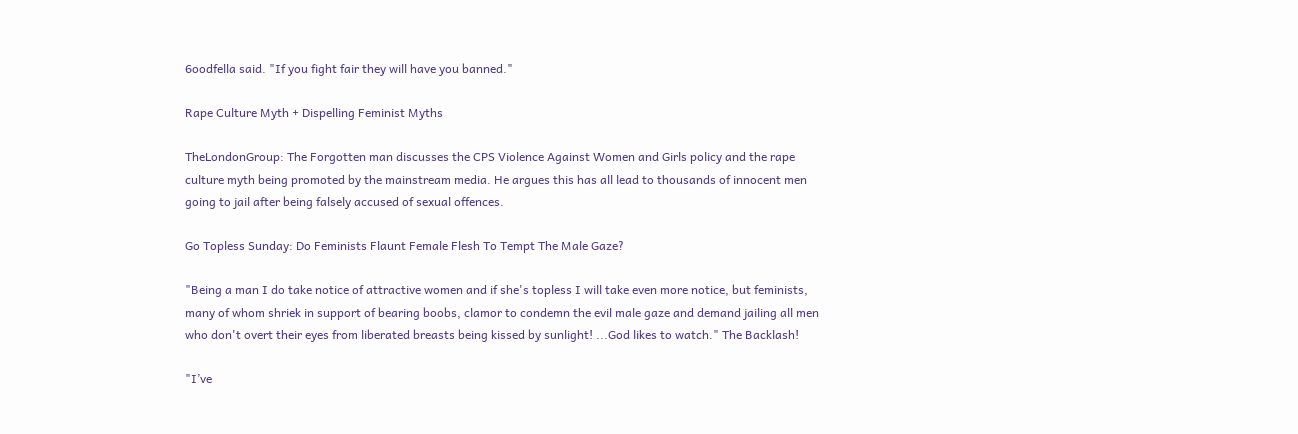6oodfella said. "If you fight fair they will have you banned."

Rape Culture Myth + Dispelling Feminist Myths

TheLondonGroup: The Forgotten man discusses the CPS Violence Against Women and Girls policy and the rape culture myth being promoted by the mainstream media. He argues this has all lead to thousands of innocent men going to jail after being falsely accused of sexual offences.

Go Topless Sunday: Do Feminists Flaunt Female Flesh To Tempt The Male Gaze?

"Being a man I do take notice of attractive women and if she's topless I will take even more notice, but feminists, many of whom shriek in support of bearing boobs, clamor to condemn the evil male gaze and demand jailing all men who don't overt their eyes from liberated breasts being kissed by sunlight! ...God likes to watch." The Backlash!

"I’ve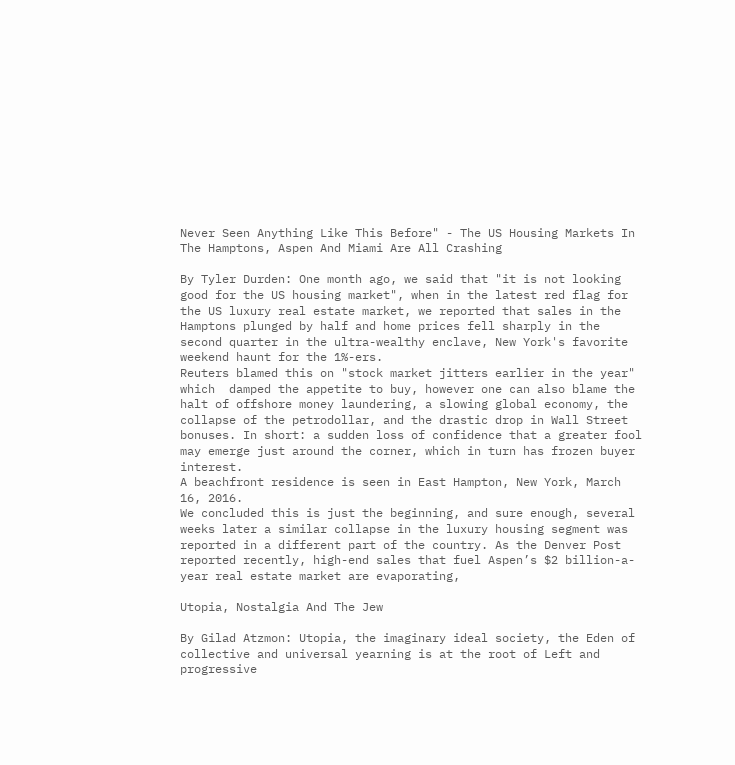Never Seen Anything Like This Before" - The US Housing Markets In The Hamptons, Aspen And Miami Are All Crashing

By Tyler Durden: One month ago, we said that "it is not looking good for the US housing market", when in the latest red flag for the US luxury real estate market, we reported that sales in the Hamptons plunged by half and home prices fell sharply in the second quarter in the ultra-wealthy enclave, New York's favorite weekend haunt for the 1%-ers.
Reuters blamed this on "stock market jitters earlier in the year" which  damped the appetite to buy, however one can also blame the halt of offshore money laundering, a slowing global economy, the collapse of the petrodollar, and the drastic drop in Wall Street bonuses. In short: a sudden loss of confidence that a greater fool may emerge just around the corner, which in turn has frozen buyer interest.
A beachfront residence is seen in East Hampton, New York, March 16, 2016.
We concluded this is just the beginning, and sure enough, several weeks later a similar collapse in the luxury housing segment was reported in a different part of the country. As the Denver Post reported recently, high-end sales that fuel Aspen’s $2 billion-a-year real estate market are evaporating,

Utopia, Nostalgia And The Jew

By Gilad Atzmon: Utopia, the imaginary ideal society, the Eden of collective and universal yearning is at the root of Left and progressive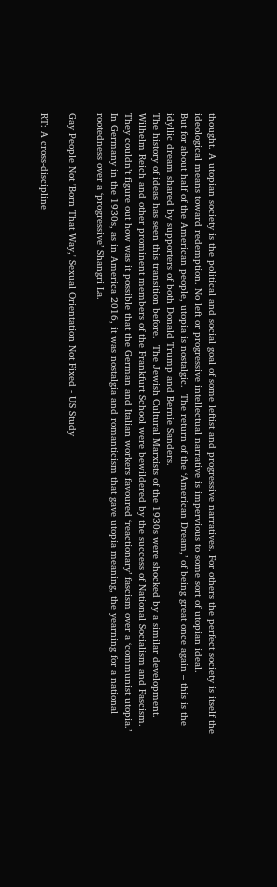thought. A utopian society is the political and social goal of some leftist and progressive narratives. For others the perfect society is itself the ideological means toward redemption. No left or progressive intellectual narrative is impervious to some sort of utopian ideal.
But for about half of the American people, utopia is nostalgic.  The return of the ‘American Dream,’ of being great once again – this is the idyllic dream shared by supporters of both Donald Trump and Bernie Sanders.
The history of ideas has seen this transition before.  The Jewish Cultural Marxists of the 1930s were shocked by a similar development.  Wilhelm Reich and other prominent members of the Frankfurt School were bewildered by the success of National Socialism and Fascism. They couldn’t figure out how was it possible that the German and Italian workers favoured ‘reactionary’ fascism over a ‘communist utopia.’
In Germany in the 1930s, as in America 2016, it was nostalgia and romanticism that gave utopia meaning, the yearning for a national rootedness over a ‘progressive’ Shangri La.

Gay People Not 'Born That Way,' Sexual Orientation Not Fixed - US Study

RT: A cross-discipline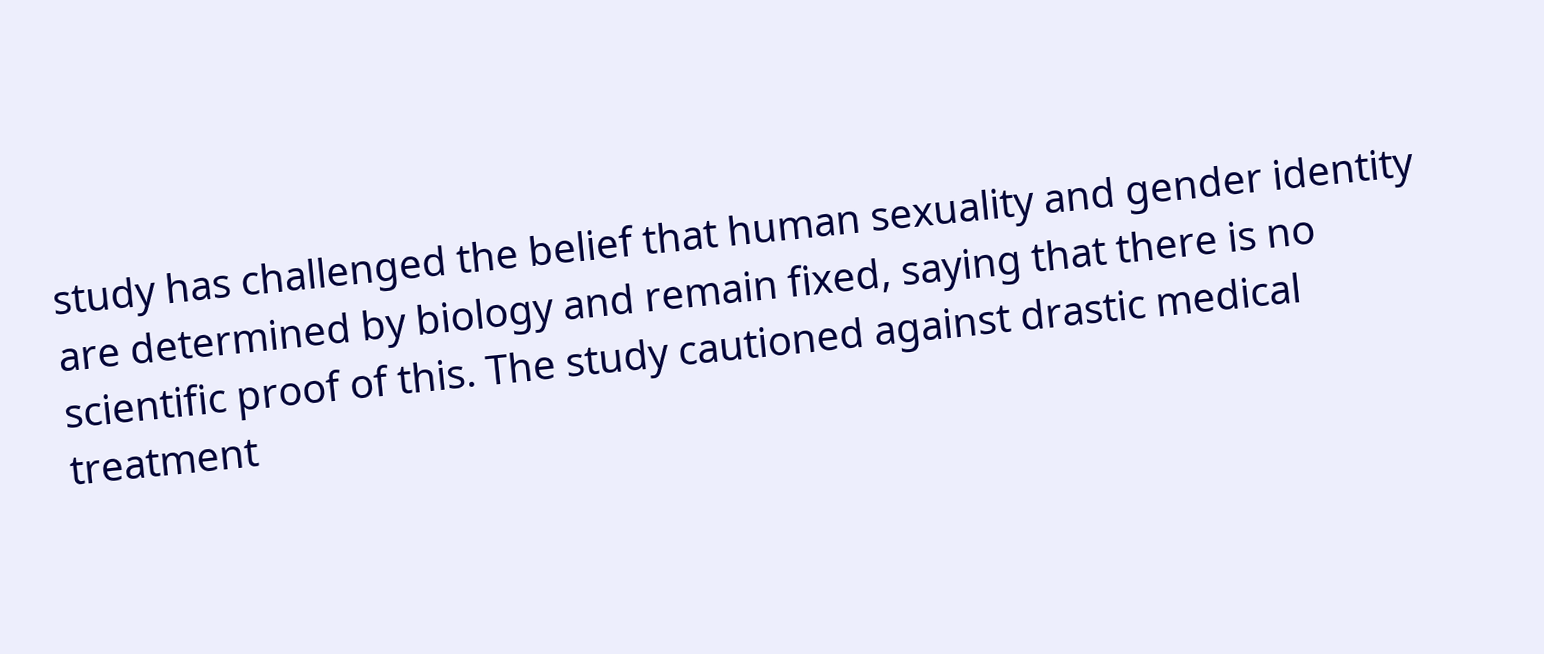study has challenged the belief that human sexuality and gender identity are determined by biology and remain fixed, saying that there is no scientific proof of this. The study cautioned against drastic medical treatment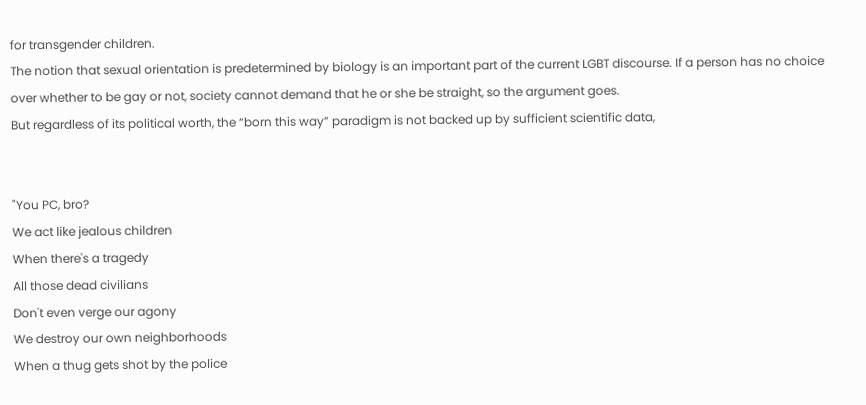for transgender children.
The notion that sexual orientation is predetermined by biology is an important part of the current LGBT discourse. If a person has no choice over whether to be gay or not, society cannot demand that he or she be straight, so the argument goes.
But regardless of its political worth, the “born this way” paradigm is not backed up by sufficient scientific data,


"You PC, bro?
We act like jealous children
When there's a tragedy
All those dead civilians
Don't even verge our agony
We destroy our own neighborhoods
When a thug gets shot by the police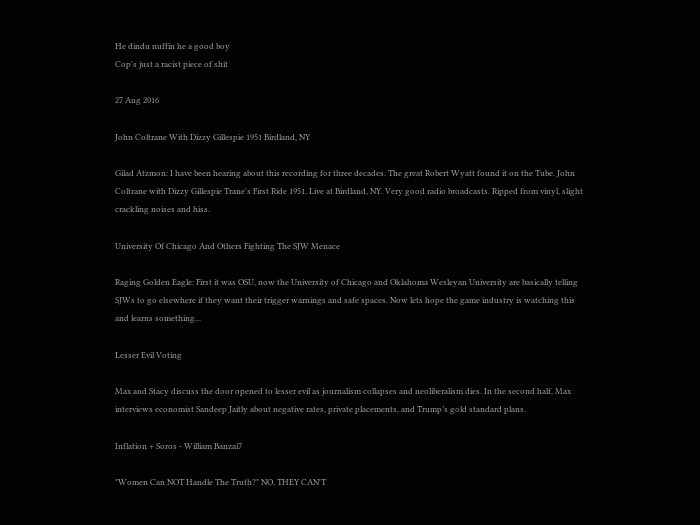He dindu nuffin he a good boy
Cop's just a racist piece of shit

27 Aug 2016

John Coltrane With Dizzy Gillespie 1951 Birdland, NY

Gilad Atzmon: I have been hearing about this recording for three decades. The great Robert Wyatt found it on the Tube. John Coltrane with Dizzy Gillespie Trane's First Ride 1951, Live at Birdland, NY. Very good radio broadcasts. Ripped from vinyl, slight crackling noises and hiss.

University Of Chicago And Others Fighting The SJW Menace

Raging Golden Eagle: First it was OSU, now the University of Chicago and Oklahoma Wesleyan University are basically telling SJWs to go elsewhere if they want their trigger warnings and safe spaces. Now lets hope the game industry is watching this and learns something...

Lesser Evil Voting

Max and Stacy discuss the door opened to lesser evil as journalism collapses and neoliberalism dies. In the second half, Max interviews economist Sandeep Jaitly about negative rates, private placements, and Trump’s gold standard plans.

Inflation + Soros - William Banzai7

"Women Can NOT Handle The Truth?" NO, THEY CAN'T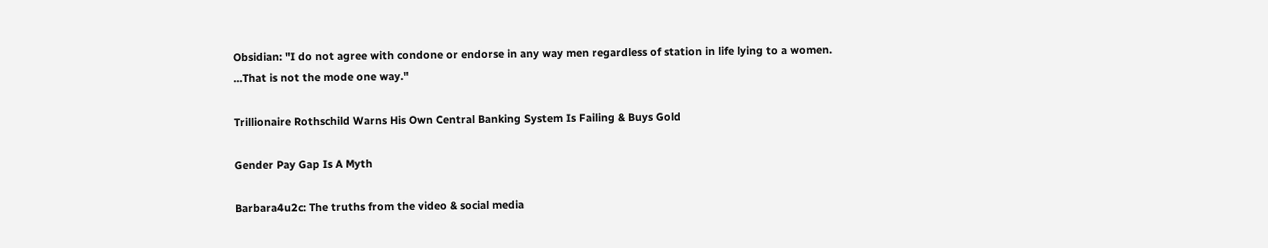Obsidian: "I do not agree with condone or endorse in any way men regardless of station in life lying to a women.
...That is not the mode one way."

Trillionaire Rothschild Warns His Own Central Banking System Is Failing & Buys Gold

Gender Pay Gap Is A Myth

Barbara4u2c: The truths from the video & social media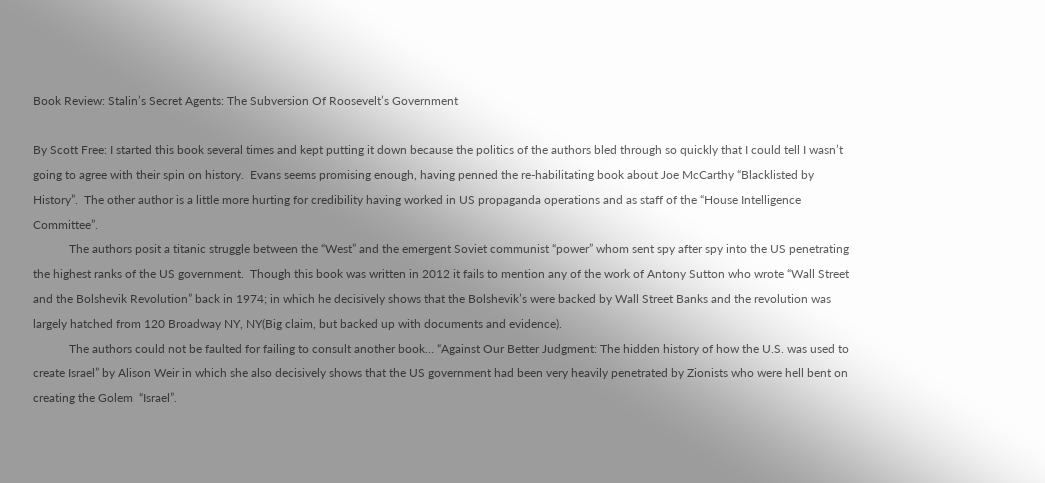Book Review: Stalin’s Secret Agents: The Subversion Of Roosevelt’s Government

By Scott Free: I started this book several times and kept putting it down because the politics of the authors bled through so quickly that I could tell I wasn’t going to agree with their spin on history.  Evans seems promising enough, having penned the re-habilitating book about Joe McCarthy “Blacklisted by History”.  The other author is a little more hurting for credibility having worked in US propaganda operations and as staff of the “House Intelligence Committee”.
            The authors posit a titanic struggle between the “West” and the emergent Soviet communist “power” whom sent spy after spy into the US penetrating the highest ranks of the US government.  Though this book was written in 2012 it fails to mention any of the work of Antony Sutton who wrote “Wall Street and the Bolshevik Revolution” back in 1974; in which he decisively shows that the Bolshevik’s were backed by Wall Street Banks and the revolution was largely hatched from 120 Broadway NY, NY(Big claim, but backed up with documents and evidence).
            The authors could not be faulted for failing to consult another book… “Against Our Better Judgment: The hidden history of how the U.S. was used to create Israel” by Alison Weir in which she also decisively shows that the US government had been very heavily penetrated by Zionists who were hell bent on creating the Golem  “Israel”.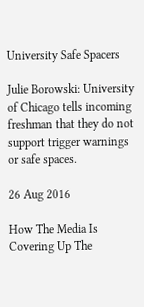University Safe Spacers

Julie Borowski: University of Chicago tells incoming freshman that they do not support trigger warnings or safe spaces.

26 Aug 2016

How The Media Is Covering Up The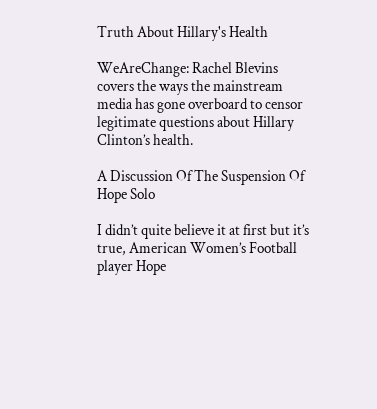Truth About Hillary's Health

WeAreChange: Rachel Blevins covers the ways the mainstream media has gone overboard to censor legitimate questions about Hillary Clinton’s health.

A Discussion Of The Suspension Of Hope Solo

I didn’t quite believe it at first but it’s true, American Women’s Football player Hope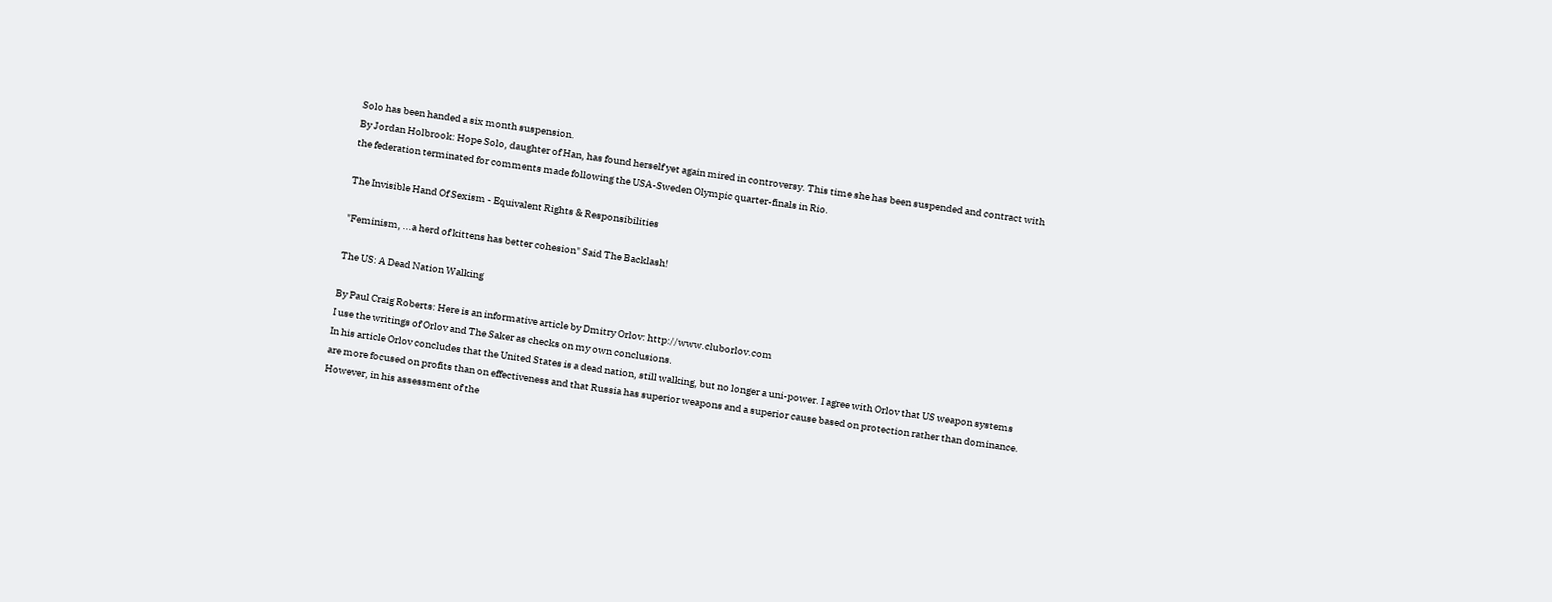Solo has been handed a six month suspension.
By Jordan Holbrook: Hope Solo, daughter of Han, has found herself yet again mired in controversy. This time she has been suspended and contract with the federation terminated for comments made following the USA-Sweden Olympic quarter-finals in Rio.

The Invisible Hand Of Sexism - Equivalent Rights & Responsibilities

"Feminism, ...a herd of kittens has better cohesion" Said The Backlash!

The US: A Dead Nation Walking

By Paul Craig Roberts: Here is an informative article by Dmitry Orlov: http://www.cluborlov.com
I use the writings of Orlov and The Saker as checks on my own conclusions.
In his article Orlov concludes that the United States is a dead nation, still walking, but no longer a uni-power. I agree with Orlov that US weapon systems are more focused on profits than on effectiveness and that Russia has superior weapons and a superior cause based on protection rather than dominance. However, in his assessment of the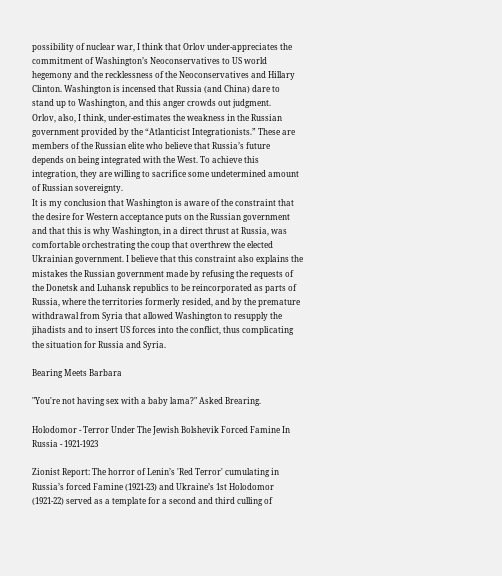possibility of nuclear war, I think that Orlov under-appreciates the commitment of Washington’s Neoconservatives to US world hegemony and the recklessness of the Neoconservatives and Hillary Clinton. Washington is incensed that Russia (and China) dare to stand up to Washington, and this anger crowds out judgment.
Orlov, also, I think, under-estimates the weakness in the Russian government provided by the “Atlanticist Integrationists.” These are members of the Russian elite who believe that Russia’s future depends on being integrated with the West. To achieve this integration, they are willing to sacrifice some undetermined amount of Russian sovereignty.
It is my conclusion that Washington is aware of the constraint that the desire for Western acceptance puts on the Russian government and that this is why Washington, in a direct thrust at Russia, was comfortable orchestrating the coup that overthrew the elected Ukrainian government. I believe that this constraint also explains the mistakes the Russian government made by refusing the requests of the Donetsk and Luhansk republics to be reincorporated as parts of Russia, where the territories formerly resided, and by the premature withdrawal from Syria that allowed Washington to resupply the jihadists and to insert US forces into the conflict, thus complicating the situation for Russia and Syria.

Bearing Meets Barbara

"You're not having sex with a baby lama?" Asked Brearing.

Holodomor - Terror Under The Jewish Bolshevik Forced Famine In Russia - 1921-1923

Zionist Report: The horror of Lenin’s 'Red Terror' cumulating in Russia’s forced Famine (1921-23) and Ukraine’s 1st Holodomor (1921-22) served as a template for a second and third culling of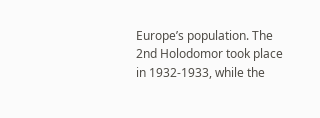Europe’s population. The 2nd Holodomor took place in 1932-1933, while the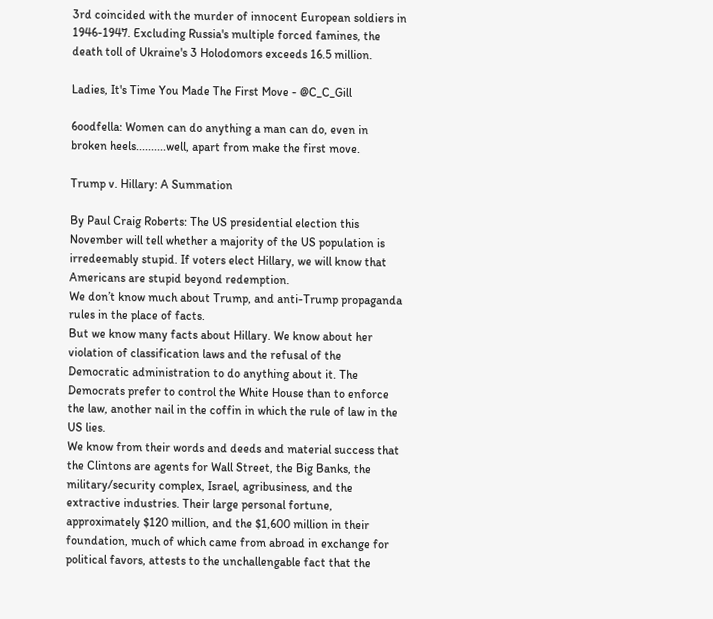3rd coincided with the murder of innocent European soldiers in 1946-1947. Excluding Russia's multiple forced famines, the death toll of Ukraine's 3 Holodomors exceeds 16.5 million.

Ladies, It's Time You Made The First Move - @C_C_Gill

6oodfella: Women can do anything a man can do, even in broken heels..........well, apart from make the first move.

Trump v. Hillary: A Summation

By Paul Craig Roberts: The US presidential election this November will tell whether a majority of the US population is irredeemably stupid. If voters elect Hillary, we will know that Americans are stupid beyond redemption.
We don’t know much about Trump, and anti-Trump propaganda rules in the place of facts.
But we know many facts about Hillary. We know about her violation of classification laws and the refusal of the Democratic administration to do anything about it. The Democrats prefer to control the White House than to enforce the law, another nail in the coffin in which the rule of law in the US lies.
We know from their words and deeds and material success that the Clintons are agents for Wall Street, the Big Banks, the military/security complex, Israel, agribusiness, and the extractive industries. Their large personal fortune, approximately $120 million, and the $1,600 million in their foundation, much of which came from abroad in exchange for political favors, attests to the unchallengable fact that the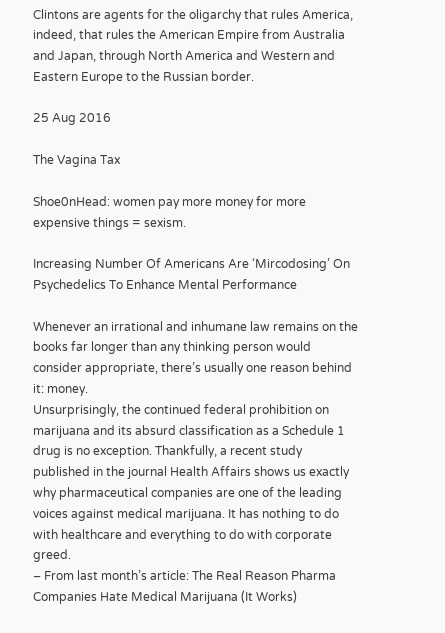Clintons are agents for the oligarchy that rules America, indeed, that rules the American Empire from Australia and Japan, through North America and Western and Eastern Europe to the Russian border.

25 Aug 2016

The Vagina Tax

Shoe0nHead: women pay more money for more expensive things = sexism.

Increasing Number Of Americans Are ‘Mircodosing’ On Psychedelics To Enhance Mental Performance

Whenever an irrational and inhumane law remains on the books far longer than any thinking person would consider appropriate, there’s usually one reason behind it: money.
Unsurprisingly, the continued federal prohibition on marijuana and its absurd classification as a Schedule 1 drug is no exception. Thankfully, a recent study published in the journal Health Affairs shows us exactly why pharmaceutical companies are one of the leading voices against medical marijuana. It has nothing to do with healthcare and everything to do with corporate greed.
– From last month’s article: The Real Reason Pharma Companies Hate Medical Marijuana (It Works)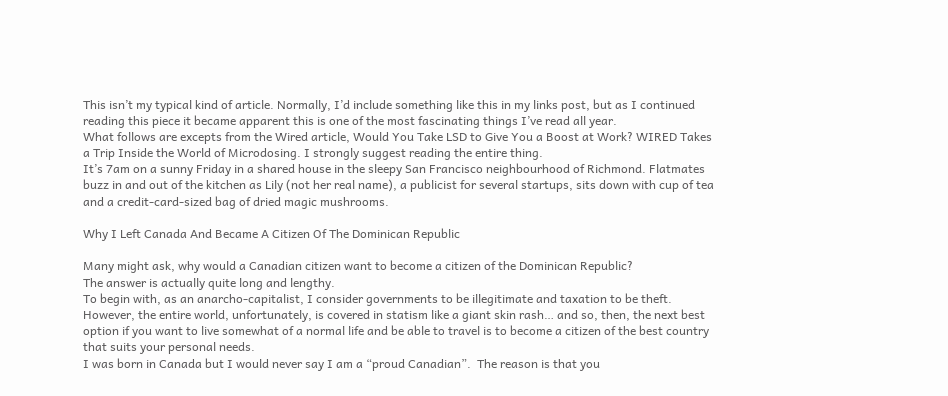This isn’t my typical kind of article. Normally, I’d include something like this in my links post, but as I continued reading this piece it became apparent this is one of the most fascinating things I’ve read all year.
What follows are excepts from the Wired article, Would You Take LSD to Give You a Boost at Work? WIRED Takes a Trip Inside the World of Microdosing. I strongly suggest reading the entire thing.
It’s 7am on a sunny Friday in a shared house in the sleepy San Francisco neighbourhood of Richmond. Flatmates buzz in and out of the kitchen as Lily (not her real name), a publicist for several startups, sits down with cup of tea and a credit-card-sized bag of dried magic mushrooms.

Why I Left Canada And Became A Citizen Of The Dominican Republic

Many might ask, why would a Canadian citizen want to become a citizen of the Dominican Republic?
The answer is actually quite long and lengthy.
To begin with, as an anarcho-capitalist, I consider governments to be illegitimate and taxation to be theft.  However, the entire world, unfortunately, is covered in statism like a giant skin rash… and so, then, the next best option if you want to live somewhat of a normal life and be able to travel is to become a citizen of the best country that suits your personal needs.
I was born in Canada but I would never say I am a “proud Canadian”.  The reason is that you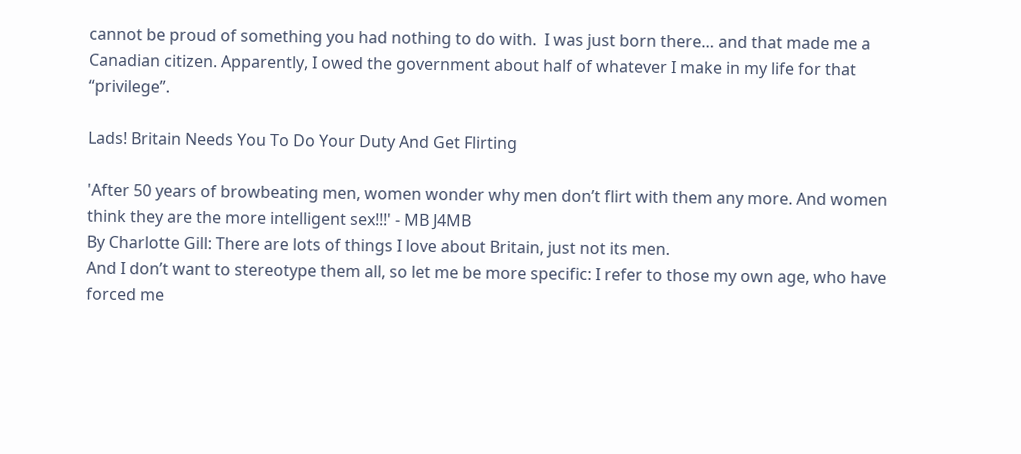cannot be proud of something you had nothing to do with.  I was just born there… and that made me a Canadian citizen. Apparently, I owed the government about half of whatever I make in my life for that “privilege”.

Lads! Britain Needs You To Do Your Duty And Get Flirting

'After 50 years of browbeating men, women wonder why men don’t flirt with them any more. And women think they are the more intelligent sex!!!' - MB J4MB
By Charlotte Gill: There are lots of things I love about Britain, just not its men.
And I don’t want to stereotype them all, so let me be more specific: I refer to those my own age, who have forced me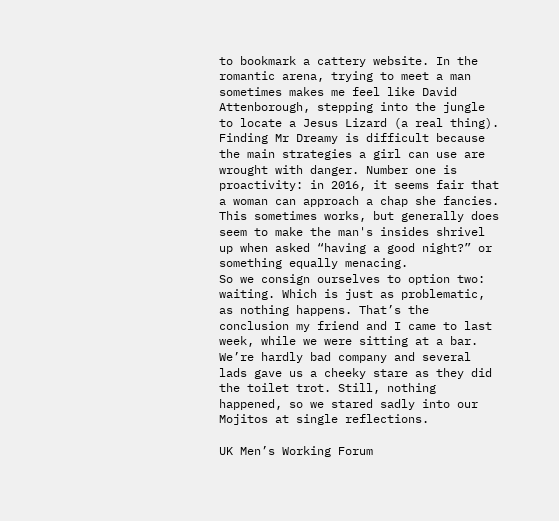to bookmark a cattery website. In the romantic arena, trying to meet a man sometimes makes me feel like David Attenborough, stepping into the jungle to locate a Jesus Lizard (a real thing).
Finding Mr Dreamy is difficult because the main strategies a girl can use are wrought with danger. Number one is proactivity: in 2016, it seems fair that a woman can approach a chap she fancies. This sometimes works, but generally does seem to make the man's insides shrivel up when asked “having a good night?” or something equally menacing.
So we consign ourselves to option two: waiting. Which is just as problematic, as nothing happens. That’s the conclusion my friend and I came to last week, while we were sitting at a bar. We’re hardly bad company and several lads gave us a cheeky stare as they did the toilet trot. Still, nothing happened, so we stared sadly into our Mojitos at single reflections.

UK Men’s Working Forum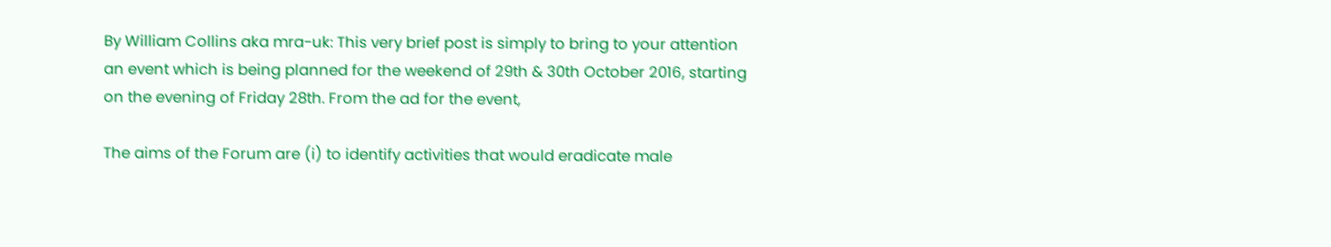By William Collins aka mra-uk: This very brief post is simply to bring to your attention an event which is being planned for the weekend of 29th & 30th October 2016, starting on the evening of Friday 28th. From the ad for the event,

The aims of the Forum are (i) to identify activities that would eradicate male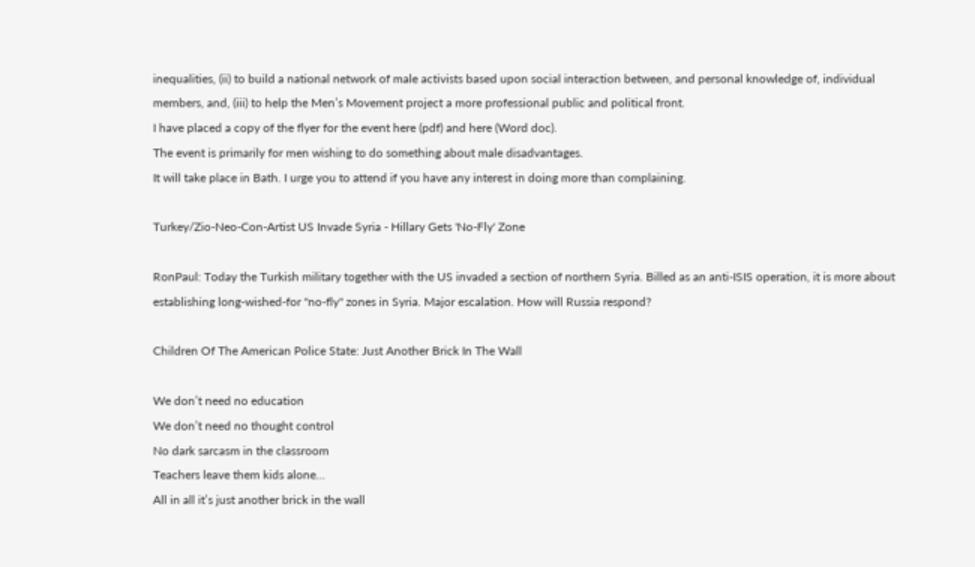inequalities, (ii) to build a national network of male activists based upon social interaction between, and personal knowledge of, individual members, and, (iii) to help the Men’s Movement project a more professional public and political front.
I have placed a copy of the flyer for the event here (pdf) and here (Word doc).
The event is primarily for men wishing to do something about male disadvantages.
It will take place in Bath. I urge you to attend if you have any interest in doing more than complaining.

Turkey/Zio-Neo-Con-Artist US Invade Syria - Hillary Gets 'No-Fly' Zone

RonPaul: Today the Turkish military together with the US invaded a section of northern Syria. Billed as an anti-ISIS operation, it is more about establishing long-wished-for "no-fly" zones in Syria. Major escalation. How will Russia respond?

Children Of The American Police State: Just Another Brick In The Wall

We don’t need no education
We don’t need no thought control
No dark sarcasm in the classroom
Teachers leave them kids alone…
All in all it’s just another brick in the wall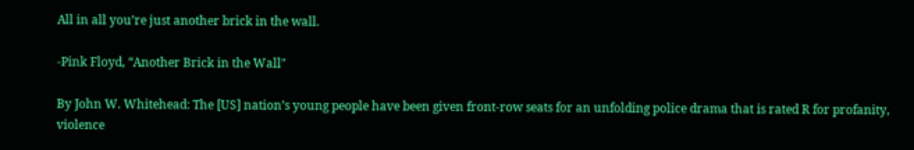All in all you’re just another brick in the wall.

-Pink Floyd, “Another Brick in the Wall"

By John W. Whitehead: The [US] nation’s young people have been given front-row seats for an unfolding police drama that is rated R for profanity, violence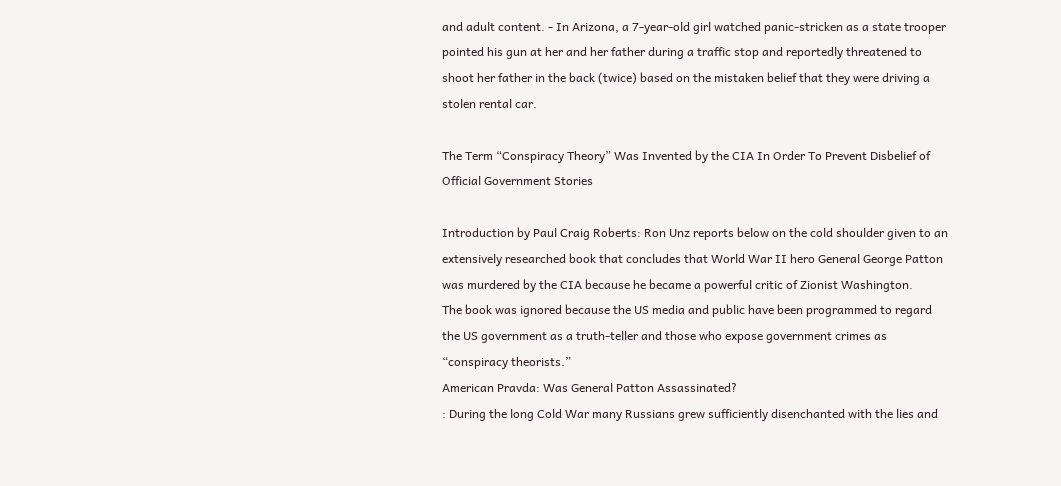and adult content. - In Arizona, a 7-year-old girl watched panic-stricken as a state trooper pointed his gun at her and her father during a traffic stop and reportedly threatened to shoot her father in the back (twice) based on the mistaken belief that they were driving a stolen rental car.

The Term “Conspiracy Theory” Was Invented by the CIA In Order To Prevent Disbelief of Official Government Stories

Introduction by Paul Craig Roberts: Ron Unz reports below on the cold shoulder given to an extensively researched book that concludes that World War II hero General George Patton was murdered by the CIA because he became a powerful critic of Zionist Washington.
The book was ignored because the US media and public have been programmed to regard the US government as a truth-teller and those who expose government crimes as “conspiracy theorists.”
American Pravda: Was General Patton Assassinated?
: During the long Cold War many Russians grew sufficiently disenchanted with the lies and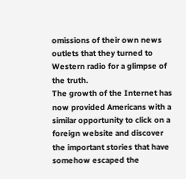omissions of their own news outlets that they turned to Western radio for a glimpse of the truth.
The growth of the Internet has now provided Americans with a similar opportunity to click on a foreign website and discover the important stories that have somehow escaped the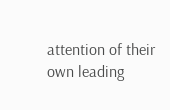attention of their own leading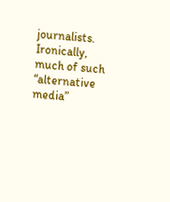journalists. Ironically, much of such “alternative media”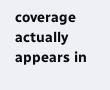coverage actually appears in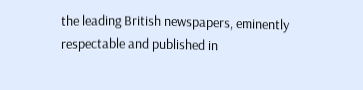the leading British newspapers, eminently respectable and published in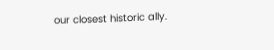our closest historic ally.